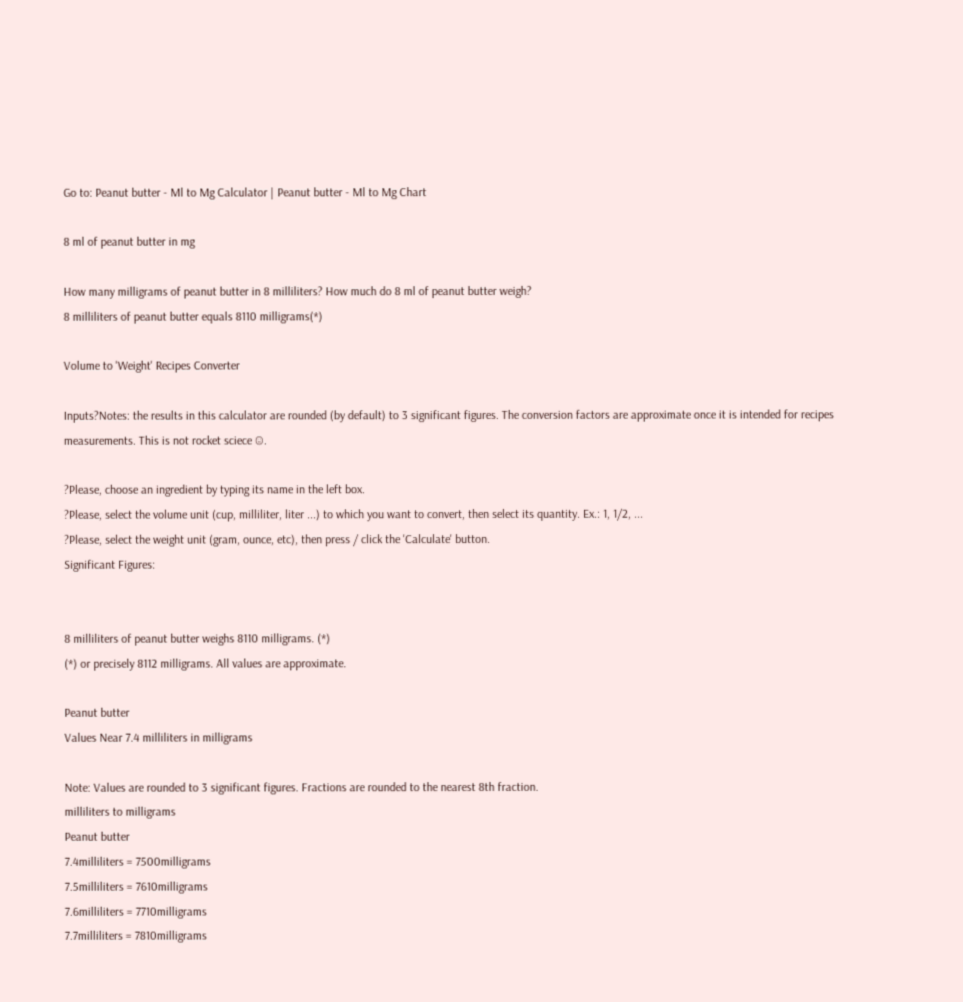Go to: Peanut butter - Ml to Mg Calculator | Peanut butter - Ml to Mg Chart

8 ml of peanut butter in mg

How many milligrams of peanut butter in 8 milliliters? How much do 8 ml of peanut butter weigh?
8 milliliters of peanut butter equals 8110 milligrams(*)

Volume to 'Weight' Recipes Converter

Inputs?Notes: the results in this calculator are rounded (by default) to 3 significant figures. The conversion factors are approximate once it is intended for recipes measurements. This is not rocket sciece ☺.

?Please, choose an ingredient by typing its name in the left box.
?Please, select the volume unit (cup, milliliter, liter ...) to which you want to convert, then select its quantity. Ex.: 1, 1/2, ...
?Please, select the weight unit (gram, ounce, etc), then press / click the 'Calculate' button.
Significant Figures:


8 milliliters of peanut butter weighs 8110 milligrams. (*)
(*) or precisely 8112 milligrams. All values are approximate.

Peanut butter
Values Near 7.4 milliliters in milligrams

Note: Values are rounded to 3 significant figures. Fractions are rounded to the nearest 8th fraction.
milliliters to milligrams
Peanut butter
7.4milliliters = 7500milligrams
7.5milliliters = 7610milligrams
7.6milliliters = 7710milligrams
7.7milliliters = 7810milligrams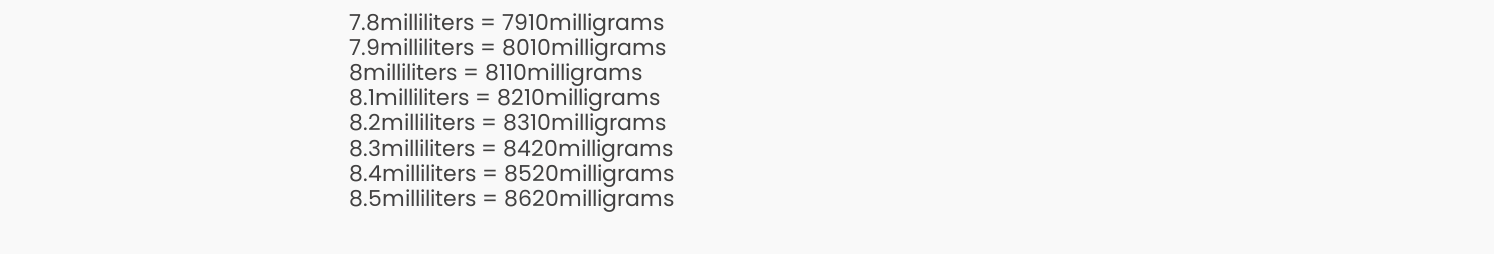7.8milliliters = 7910milligrams
7.9milliliters = 8010milligrams
8milliliters = 8110milligrams
8.1milliliters = 8210milligrams
8.2milliliters = 8310milligrams
8.3milliliters = 8420milligrams
8.4milliliters = 8520milligrams
8.5milliliters = 8620milligrams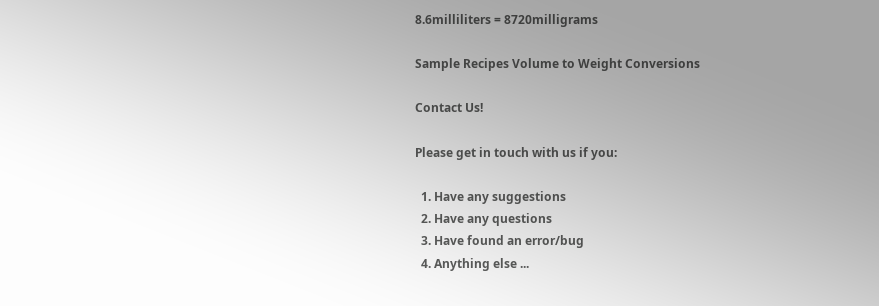8.6milliliters = 8720milligrams

Sample Recipes Volume to Weight Conversions

Contact Us!

Please get in touch with us if you:

  1. Have any suggestions
  2. Have any questions
  3. Have found an error/bug
  4. Anything else ...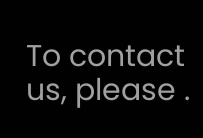To contact us, please .